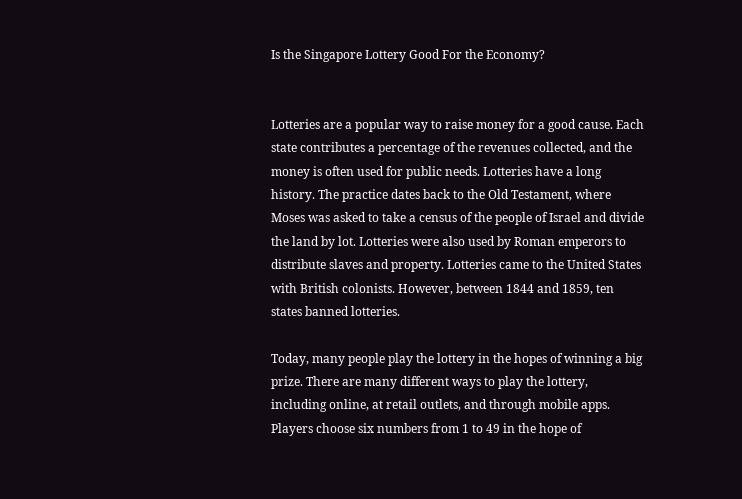Is the Singapore Lottery Good For the Economy?


Lotteries are a popular way to raise money for a good cause. Each state contributes a percentage of the revenues collected, and the money is often used for public needs. Lotteries have a long history. The practice dates back to the Old Testament, where Moses was asked to take a census of the people of Israel and divide the land by lot. Lotteries were also used by Roman emperors to distribute slaves and property. Lotteries came to the United States with British colonists. However, between 1844 and 1859, ten states banned lotteries.

Today, many people play the lottery in the hopes of winning a big prize. There are many different ways to play the lottery, including online, at retail outlets, and through mobile apps. Players choose six numbers from 1 to 49 in the hope of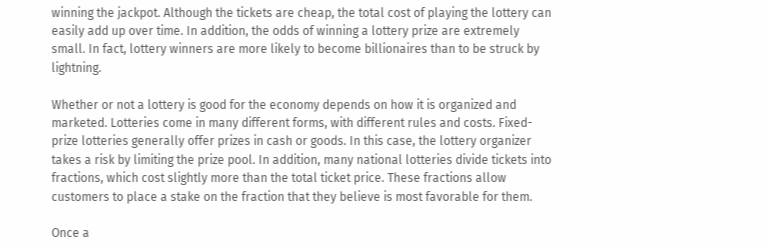winning the jackpot. Although the tickets are cheap, the total cost of playing the lottery can easily add up over time. In addition, the odds of winning a lottery prize are extremely small. In fact, lottery winners are more likely to become billionaires than to be struck by lightning.

Whether or not a lottery is good for the economy depends on how it is organized and marketed. Lotteries come in many different forms, with different rules and costs. Fixed-prize lotteries generally offer prizes in cash or goods. In this case, the lottery organizer takes a risk by limiting the prize pool. In addition, many national lotteries divide tickets into fractions, which cost slightly more than the total ticket price. These fractions allow customers to place a stake on the fraction that they believe is most favorable for them.

Once a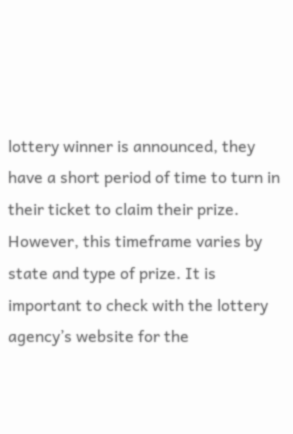lottery winner is announced, they have a short period of time to turn in their ticket to claim their prize. However, this timeframe varies by state and type of prize. It is important to check with the lottery agency’s website for the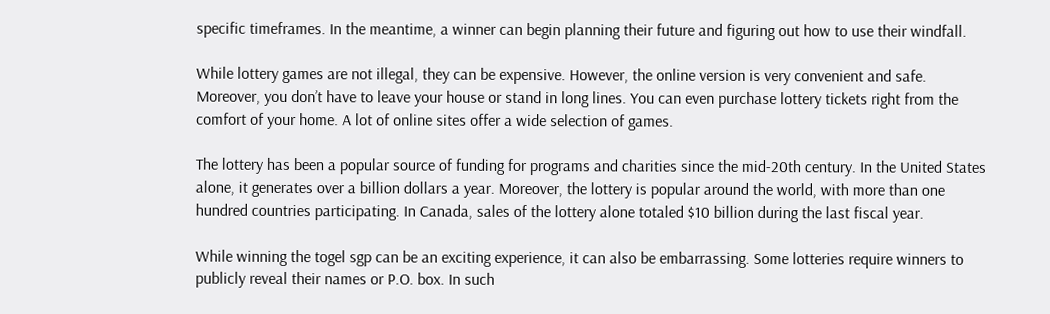specific timeframes. In the meantime, a winner can begin planning their future and figuring out how to use their windfall.

While lottery games are not illegal, they can be expensive. However, the online version is very convenient and safe. Moreover, you don’t have to leave your house or stand in long lines. You can even purchase lottery tickets right from the comfort of your home. A lot of online sites offer a wide selection of games.

The lottery has been a popular source of funding for programs and charities since the mid-20th century. In the United States alone, it generates over a billion dollars a year. Moreover, the lottery is popular around the world, with more than one hundred countries participating. In Canada, sales of the lottery alone totaled $10 billion during the last fiscal year.

While winning the togel sgp can be an exciting experience, it can also be embarrassing. Some lotteries require winners to publicly reveal their names or P.O. box. In such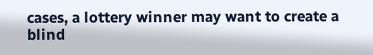cases, a lottery winner may want to create a blind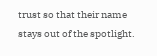trust so that their name stays out of the spotlight.